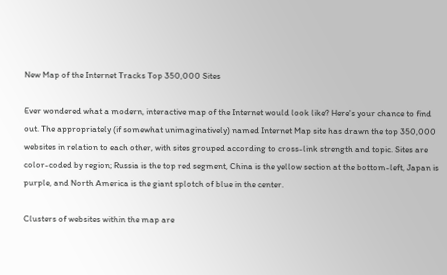New Map of the Internet Tracks Top 350,000 Sites

Ever wondered what a modern, interactive map of the Internet would look like? Here's your chance to find out. The appropriately (if somewhat unimaginatively) named Internet Map site has drawn the top 350,000 websites in relation to each other, with sites grouped according to cross-link strength and topic. Sites are color-coded by region; Russia is the top red segment, China is the yellow section at the bottom-left, Japan is purple, and North America is the giant splotch of blue in the center.

Clusters of websites within the map are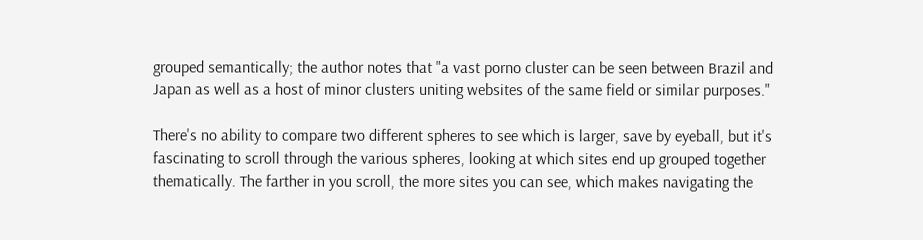grouped semantically; the author notes that "a vast porno cluster can be seen between Brazil and Japan as well as a host of minor clusters uniting websites of the same field or similar purposes."

There's no ability to compare two different spheres to see which is larger, save by eyeball, but it's fascinating to scroll through the various spheres, looking at which sites end up grouped together thematically. The farther in you scroll, the more sites you can see, which makes navigating the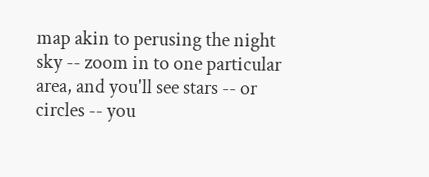map akin to perusing the night sky -- zoom in to one particular area, and you'll see stars -- or circles -- you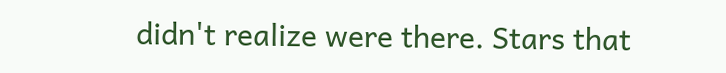didn't realize were there. Stars that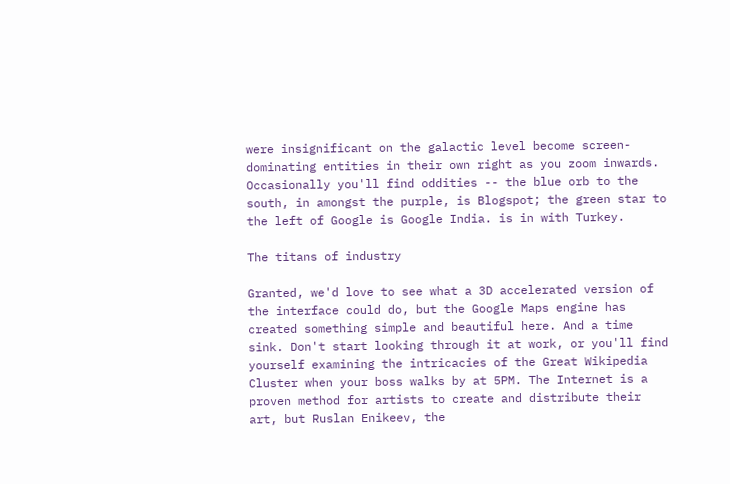were insignificant on the galactic level become screen-dominating entities in their own right as you zoom inwards. Occasionally you'll find oddities -- the blue orb to the south, in amongst the purple, is Blogspot; the green star to the left of Google is Google India. is in with Turkey.

The titans of industry

Granted, we'd love to see what a 3D accelerated version of the interface could do, but the Google Maps engine has created something simple and beautiful here. And a time sink. Don't start looking through it at work, or you'll find yourself examining the intricacies of the Great Wikipedia Cluster when your boss walks by at 5PM. The Internet is a proven method for artists to create and distribute their art, but Ruslan Enikeev, the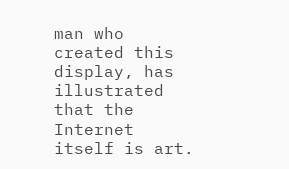man who created this display, has illustrated that the Internet itself is art.